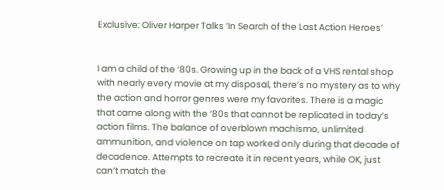Exclusive: Oliver Harper Talks ‘In Search of the Last Action Heroes’


I am a child of the ‘80s. Growing up in the back of a VHS rental shop with nearly every movie at my disposal, there’s no mystery as to why the action and horror genres were my favorites. There is a magic that came along with the ‘80s that cannot be replicated in today’s action films. The balance of overblown machismo, unlimited ammunition, and violence on tap worked only during that decade of decadence. Attempts to recreate it in recent years, while OK, just can’t match the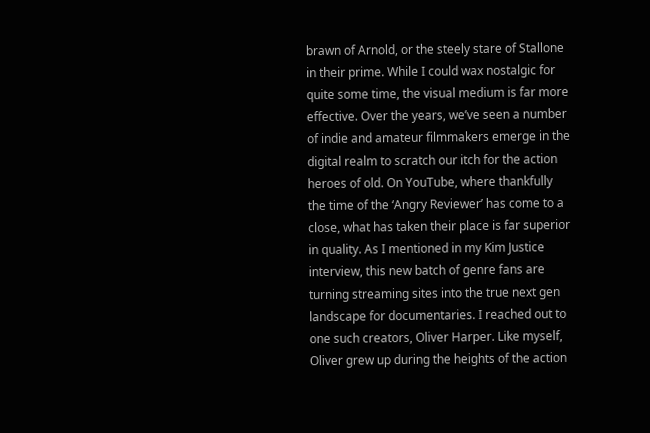brawn of Arnold, or the steely stare of Stallone in their prime. While I could wax nostalgic for quite some time, the visual medium is far more effective. Over the years, we’ve seen a number of indie and amateur filmmakers emerge in the digital realm to scratch our itch for the action heroes of old. On YouTube, where thankfully the time of the ‘Angry Reviewer’ has come to a close, what has taken their place is far superior in quality. As I mentioned in my Kim Justice interview, this new batch of genre fans are turning streaming sites into the true next gen landscape for documentaries. I reached out to one such creators, Oliver Harper. Like myself, Oliver grew up during the heights of the action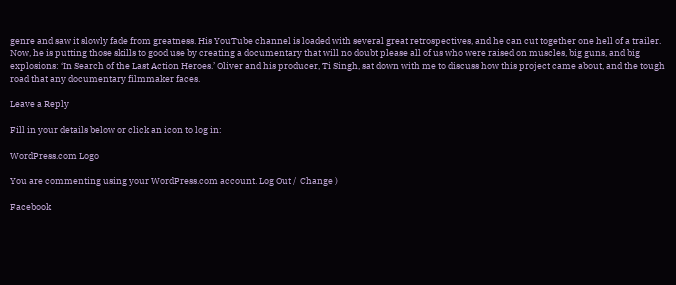genre and saw it slowly fade from greatness. His YouTube channel is loaded with several great retrospectives, and he can cut together one hell of a trailer. Now, he is putting those skills to good use by creating a documentary that will no doubt please all of us who were raised on muscles, big guns, and big explosions: ‘In Search of the Last Action Heroes.’ Oliver and his producer, Ti Singh, sat down with me to discuss how this project came about, and the tough road that any documentary filmmaker faces.

Leave a Reply

Fill in your details below or click an icon to log in:

WordPress.com Logo

You are commenting using your WordPress.com account. Log Out /  Change )

Facebook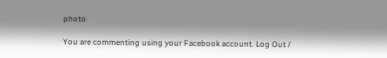photo

You are commenting using your Facebook account. Log Out /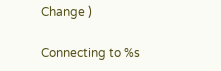Change )

Connecting to %s